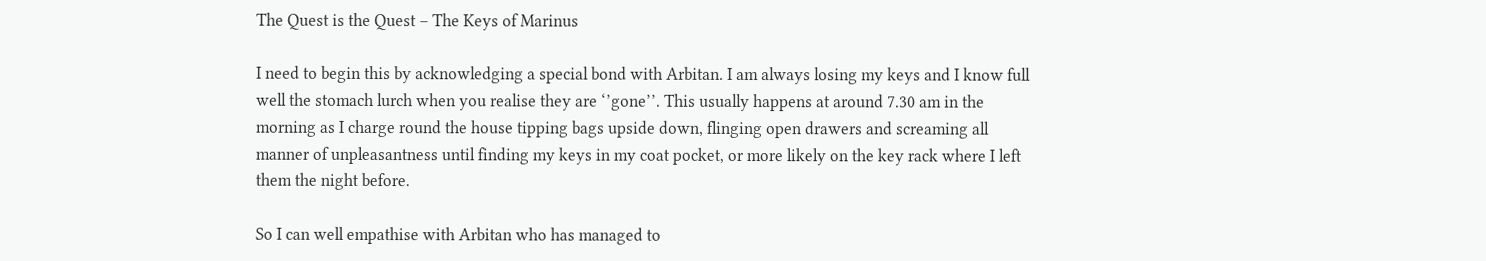The Quest is the Quest – The Keys of Marinus

I need to begin this by acknowledging a special bond with Arbitan. I am always losing my keys and I know full well the stomach lurch when you realise they are ‘’gone’’. This usually happens at around 7.30 am in the morning as I charge round the house tipping bags upside down, flinging open drawers and screaming all manner of unpleasantness until finding my keys in my coat pocket, or more likely on the key rack where I left them the night before.

So I can well empathise with Arbitan who has managed to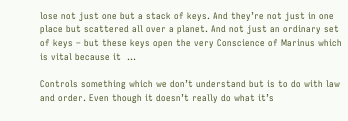lose not just one but a stack of keys. And they’re not just in one place but scattered all over a planet. And not just an ordinary set of keys – but these keys open the very Conscience of Marinus which is vital because it  …

Controls something which we don’t understand but is to do with law and order. Even though it doesn’t really do what it’s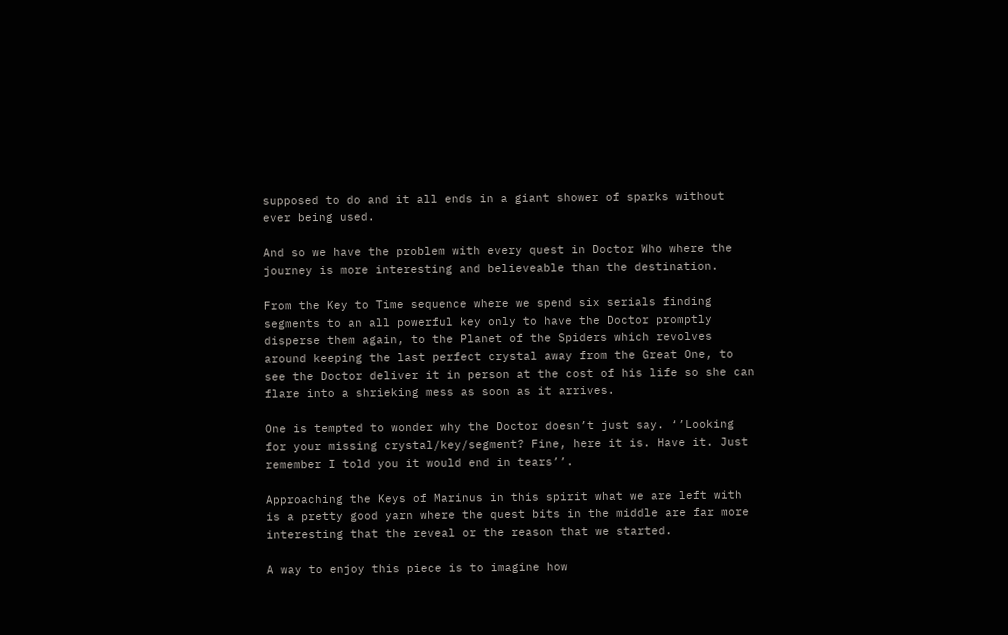supposed to do and it all ends in a giant shower of sparks without ever being used.

And so we have the problem with every quest in Doctor Who where the journey is more interesting and believeable than the destination.

From the Key to Time sequence where we spend six serials finding segments to an all powerful key only to have the Doctor promptly disperse them again, to the Planet of the Spiders which revolves around keeping the last perfect crystal away from the Great One, to see the Doctor deliver it in person at the cost of his life so she can flare into a shrieking mess as soon as it arrives.

One is tempted to wonder why the Doctor doesn’t just say. ‘’Looking for your missing crystal/key/segment? Fine, here it is. Have it. Just remember I told you it would end in tears’’.

Approaching the Keys of Marinus in this spirit what we are left with is a pretty good yarn where the quest bits in the middle are far more interesting that the reveal or the reason that we started.

A way to enjoy this piece is to imagine how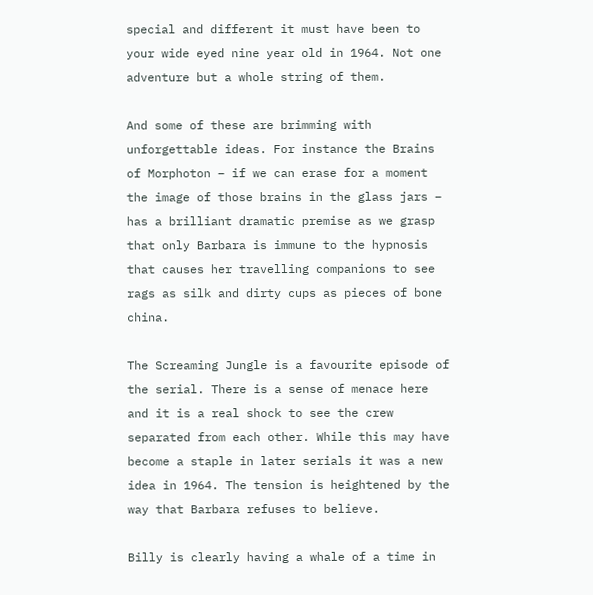special and different it must have been to your wide eyed nine year old in 1964. Not one adventure but a whole string of them.

And some of these are brimming with unforgettable ideas. For instance the Brains of Morphoton – if we can erase for a moment the image of those brains in the glass jars – has a brilliant dramatic premise as we grasp that only Barbara is immune to the hypnosis that causes her travelling companions to see rags as silk and dirty cups as pieces of bone china.

The Screaming Jungle is a favourite episode of the serial. There is a sense of menace here and it is a real shock to see the crew separated from each other. While this may have become a staple in later serials it was a new idea in 1964. The tension is heightened by the way that Barbara refuses to believe.

Billy is clearly having a whale of a time in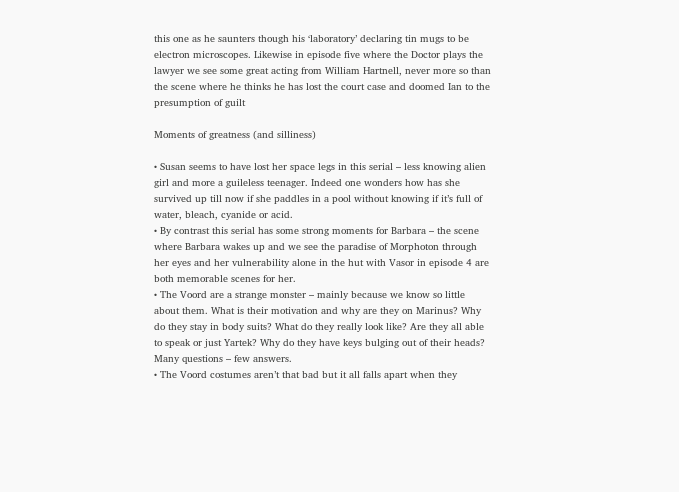this one as he saunters though his ‘laboratory’ declaring tin mugs to be electron microscopes. Likewise in episode five where the Doctor plays the lawyer we see some great acting from William Hartnell, never more so than the scene where he thinks he has lost the court case and doomed Ian to the presumption of guilt

Moments of greatness (and silliness)

• Susan seems to have lost her space legs in this serial – less knowing alien girl and more a guileless teenager. Indeed one wonders how has she survived up till now if she paddles in a pool without knowing if it’s full of water, bleach, cyanide or acid.
• By contrast this serial has some strong moments for Barbara – the scene where Barbara wakes up and we see the paradise of Morphoton through her eyes and her vulnerability alone in the hut with Vasor in episode 4 are both memorable scenes for her.
• The Voord are a strange monster – mainly because we know so little about them. What is their motivation and why are they on Marinus? Why do they stay in body suits? What do they really look like? Are they all able to speak or just Yartek? Why do they have keys bulging out of their heads? Many questions – few answers.
• The Voord costumes aren’t that bad but it all falls apart when they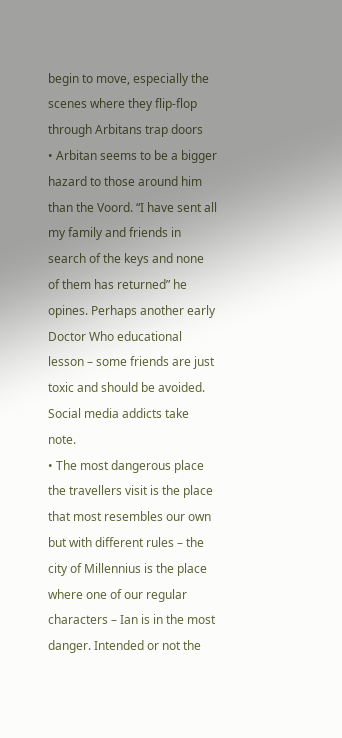begin to move, especially the scenes where they flip-flop through Arbitans trap doors
• Arbitan seems to be a bigger hazard to those around him than the Voord. “I have sent all my family and friends in search of the keys and none of them has returned” he opines. Perhaps another early Doctor Who educational lesson – some friends are just toxic and should be avoided. Social media addicts take note.
• The most dangerous place the travellers visit is the place that most resembles our own but with different rules – the city of Millennius is the place where one of our regular characters – Ian is in the most danger. Intended or not the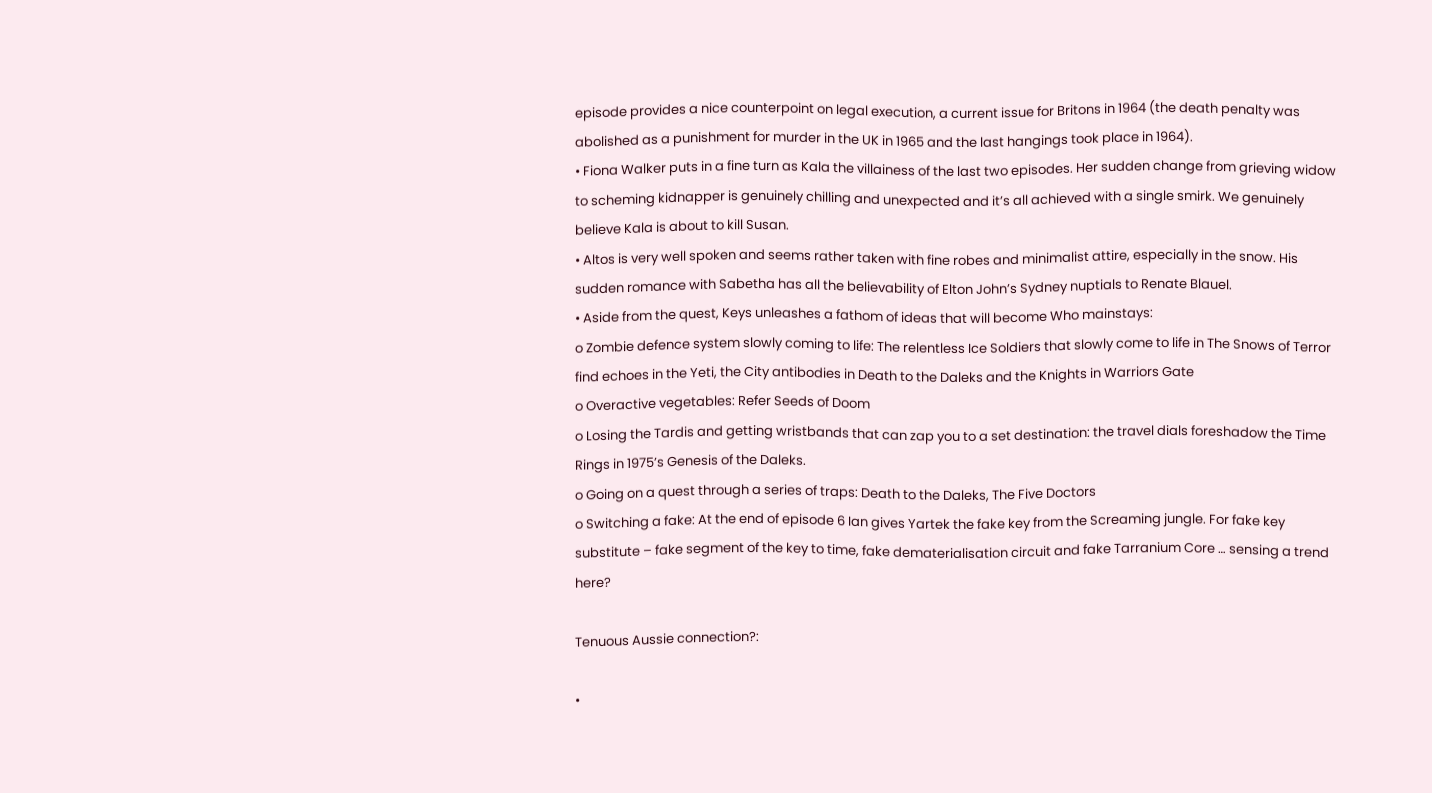episode provides a nice counterpoint on legal execution, a current issue for Britons in 1964 (the death penalty was abolished as a punishment for murder in the UK in 1965 and the last hangings took place in 1964).
• Fiona Walker puts in a fine turn as Kala the villainess of the last two episodes. Her sudden change from grieving widow to scheming kidnapper is genuinely chilling and unexpected and it’s all achieved with a single smirk. We genuinely believe Kala is about to kill Susan.
• Altos is very well spoken and seems rather taken with fine robes and minimalist attire, especially in the snow. His sudden romance with Sabetha has all the believability of Elton John’s Sydney nuptials to Renate Blauel.
• Aside from the quest, Keys unleashes a fathom of ideas that will become Who mainstays:
o Zombie defence system slowly coming to life: The relentless Ice Soldiers that slowly come to life in The Snows of Terror find echoes in the Yeti, the City antibodies in Death to the Daleks and the Knights in Warriors Gate
o Overactive vegetables: Refer Seeds of Doom
o Losing the Tardis and getting wristbands that can zap you to a set destination: the travel dials foreshadow the Time Rings in 1975’s Genesis of the Daleks.
o Going on a quest through a series of traps: Death to the Daleks, The Five Doctors
o Switching a fake: At the end of episode 6 Ian gives Yartek the fake key from the Screaming jungle. For fake key substitute – fake segment of the key to time, fake dematerialisation circuit and fake Tarranium Core … sensing a trend here?

Tenuous Aussie connection?:

•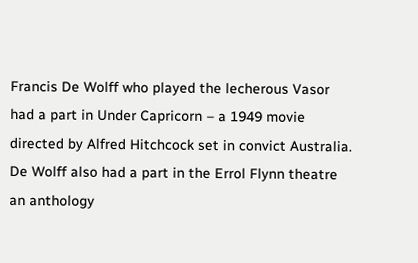Francis De Wolff who played the lecherous Vasor had a part in Under Capricorn – a 1949 movie directed by Alfred Hitchcock set in convict Australia. De Wolff also had a part in the Errol Flynn theatre an anthology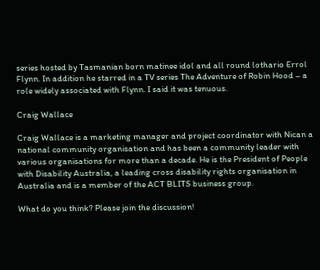series hosted by Tasmanian born matinee idol and all round lothario Errol Flynn. In addition he starred in a TV series The Adventure of Robin Hood – a role widely associated with Flynn. I said it was tenuous.

Craig Wallace

Craig Wallace is a marketing manager and project coordinator with Nican a national community organisation and has been a community leader with various organisations for more than a decade. He is the President of People with Disability Australia, a leading cross disability rights organisation in Australia and is a member of the ACT BLITS business group.

What do you think? Please join the discussion!